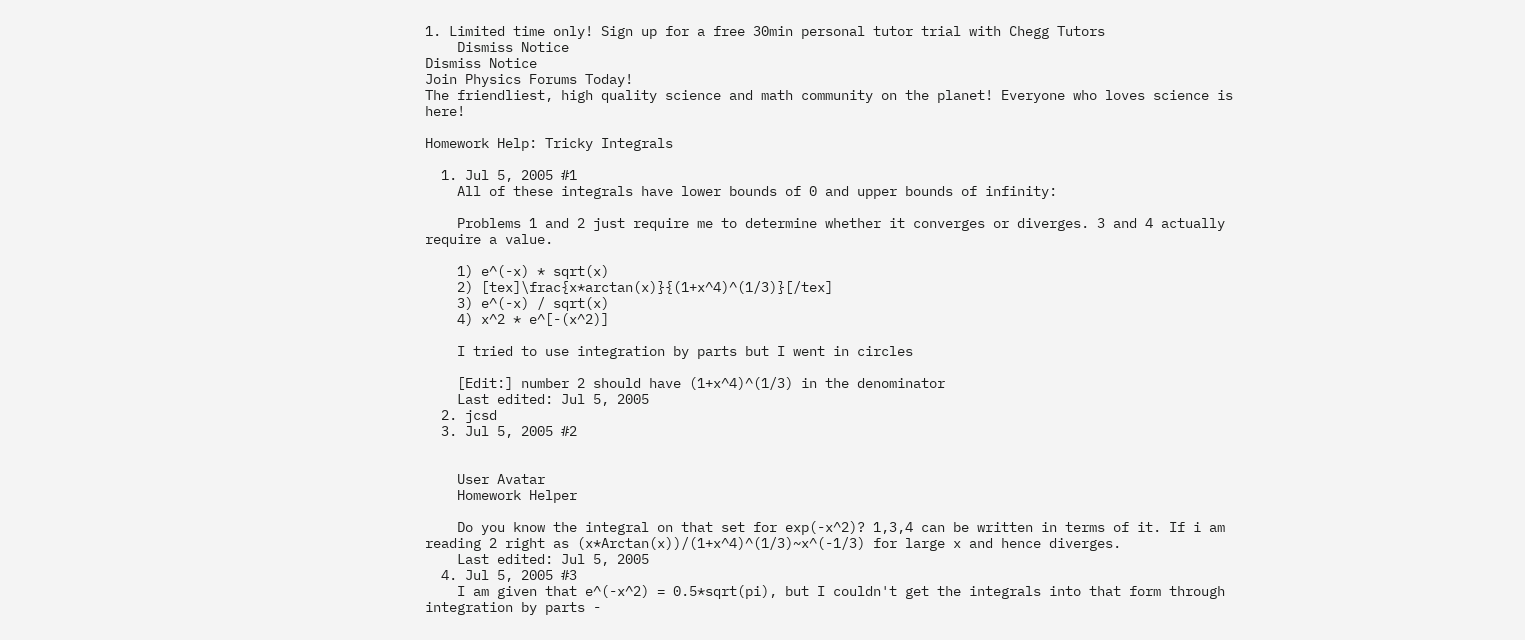1. Limited time only! Sign up for a free 30min personal tutor trial with Chegg Tutors
    Dismiss Notice
Dismiss Notice
Join Physics Forums Today!
The friendliest, high quality science and math community on the planet! Everyone who loves science is here!

Homework Help: Tricky Integrals

  1. Jul 5, 2005 #1
    All of these integrals have lower bounds of 0 and upper bounds of infinity:

    Problems 1 and 2 just require me to determine whether it converges or diverges. 3 and 4 actually require a value.

    1) e^(-x) * sqrt(x)
    2) [tex]\frac{x*arctan(x)}{(1+x^4)^(1/3)}[/tex]
    3) e^(-x) / sqrt(x)
    4) x^2 * e^[-(x^2)]

    I tried to use integration by parts but I went in circles

    [Edit:] number 2 should have (1+x^4)^(1/3) in the denominator
    Last edited: Jul 5, 2005
  2. jcsd
  3. Jul 5, 2005 #2


    User Avatar
    Homework Helper

    Do you know the integral on that set for exp(-x^2)? 1,3,4 can be written in terms of it. If i am reading 2 right as (x*Arctan(x))/(1+x^4)^(1/3)~x^(-1/3) for large x and hence diverges.
    Last edited: Jul 5, 2005
  4. Jul 5, 2005 #3
    I am given that e^(-x^2) = 0.5*sqrt(pi), but I couldn't get the integrals into that form through integration by parts -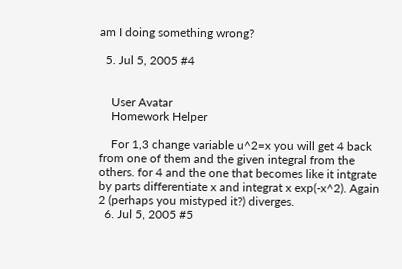am I doing something wrong?

  5. Jul 5, 2005 #4


    User Avatar
    Homework Helper

    For 1,3 change variable u^2=x you will get 4 back from one of them and the given integral from the others. for 4 and the one that becomes like it intgrate by parts differentiate x and integrat x exp(-x^2). Again 2 (perhaps you mistyped it?) diverges.
  6. Jul 5, 2005 #5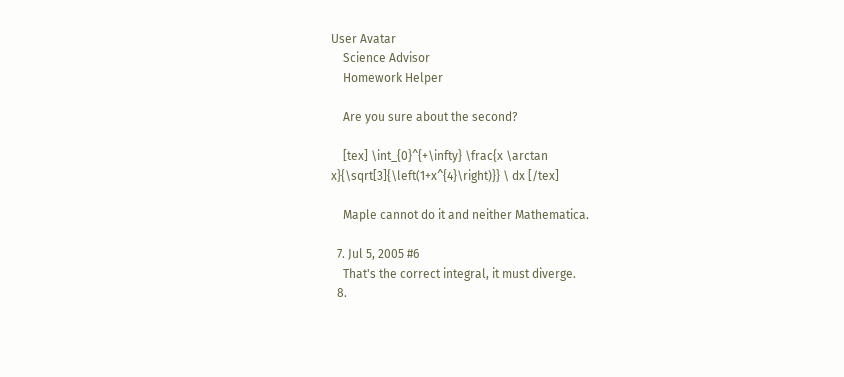User Avatar
    Science Advisor
    Homework Helper

    Are you sure about the second?

    [tex] \int_{0}^{+\infty} \frac{x \arctan x}{\sqrt[3]{\left(1+x^{4}\right)}} \ dx [/tex]

    Maple cannot do it and neither Mathematica.

  7. Jul 5, 2005 #6
    That's the correct integral, it must diverge.
  8.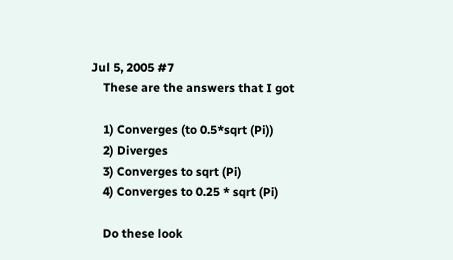Jul 5, 2005 #7
    These are the answers that I got

    1) Converges (to 0.5*sqrt (Pi))
    2) Diverges
    3) Converges to sqrt (Pi)
    4) Converges to 0.25 * sqrt (Pi)

    Do these look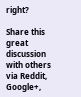right?

Share this great discussion with others via Reddit, Google+,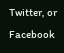Twitter, or Facebook